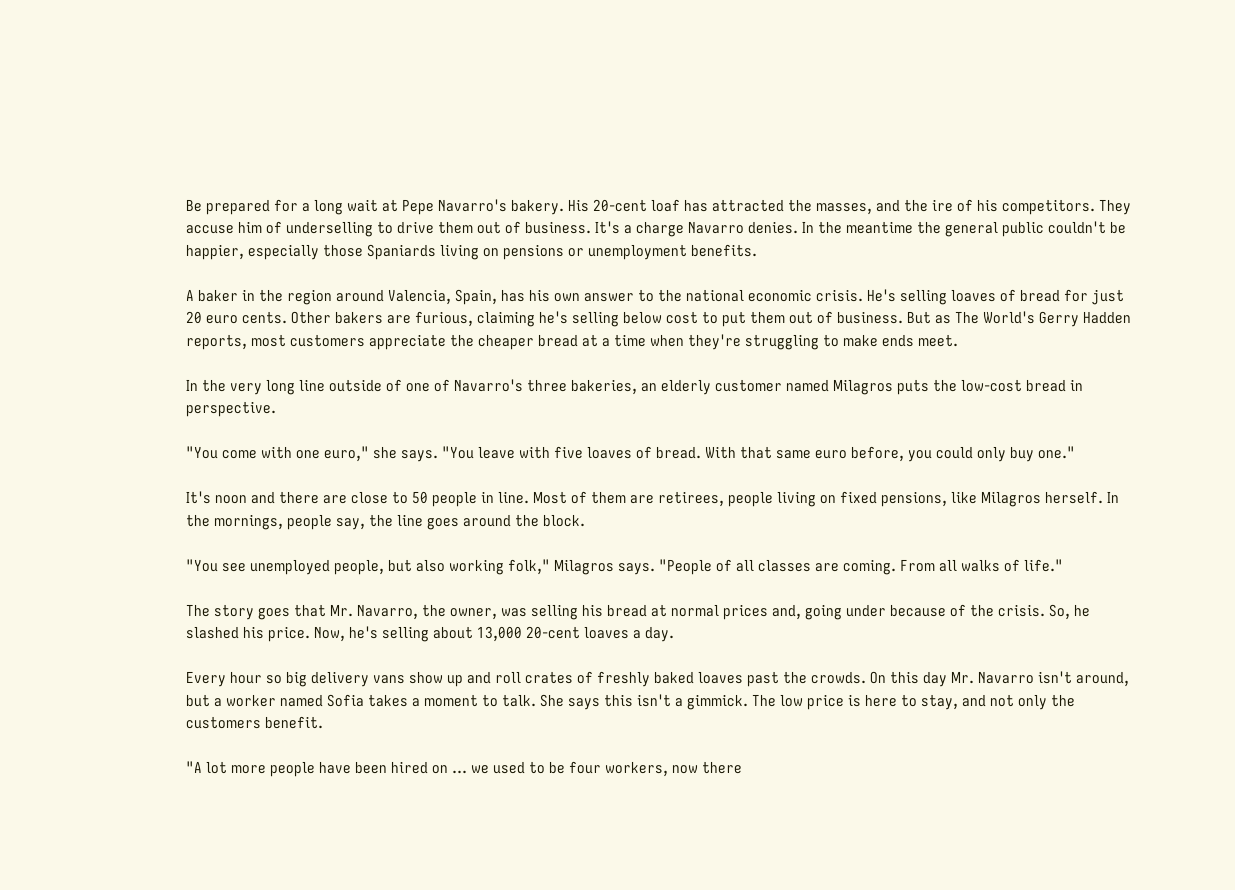Be prepared for a long wait at Pepe Navarro's bakery. His 20-cent loaf has attracted the masses, and the ire of his competitors. They accuse him of underselling to drive them out of business. It's a charge Navarro denies. In the meantime the general public couldn't be happier, especially those Spaniards living on pensions or unemployment benefits.

A baker in the region around Valencia, Spain, has his own answer to the national economic crisis. He's selling loaves of bread for just 20 euro cents. Other bakers are furious, claiming he's selling below cost to put them out of business. But as The World's Gerry Hadden reports, most customers appreciate the cheaper bread at a time when they're struggling to make ends meet.

In the very long line outside of one of Navarro's three bakeries, an elderly customer named Milagros puts the low-cost bread in perspective.

"You come with one euro," she says. "You leave with five loaves of bread. With that same euro before, you could only buy one."

It's noon and there are close to 50 people in line. Most of them are retirees, people living on fixed pensions, like Milagros herself. In the mornings, people say, the line goes around the block.

"You see unemployed people, but also working folk," Milagros says. "People of all classes are coming. From all walks of life."

The story goes that Mr. Navarro, the owner, was selling his bread at normal prices and, going under because of the crisis. So, he slashed his price. Now, he's selling about 13,000 20-cent loaves a day.

Every hour so big delivery vans show up and roll crates of freshly baked loaves past the crowds. On this day Mr. Navarro isn't around, but a worker named Sofia takes a moment to talk. She says this isn't a gimmick. The low price is here to stay, and not only the customers benefit.

"A lot more people have been hired on … we used to be four workers, now there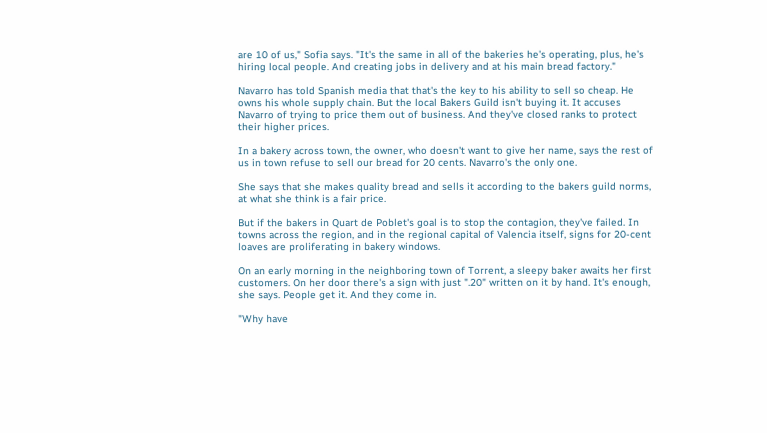are 10 of us," Sofia says. "It's the same in all of the bakeries he's operating, plus, he's hiring local people. And creating jobs in delivery and at his main bread factory."

Navarro has told Spanish media that that's the key to his ability to sell so cheap. He owns his whole supply chain. But the local Bakers Guild isn't buying it. It accuses Navarro of trying to price them out of business. And they've closed ranks to protect their higher prices.

In a bakery across town, the owner, who doesn't want to give her name, says the rest of us in town refuse to sell our bread for 20 cents. Navarro's the only one.

She says that she makes quality bread and sells it according to the bakers guild norms, at what she think is a fair price.

But if the bakers in Quart de Poblet's goal is to stop the contagion, they've failed. In towns across the region, and in the regional capital of Valencia itself, signs for 20-cent loaves are proliferating in bakery windows.

On an early morning in the neighboring town of Torrent, a sleepy baker awaits her first customers. On her door there's a sign with just ".20" written on it by hand. It's enough, she says. People get it. And they come in.

"Why have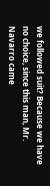we followed suit? Because we have no choice, since this man, Mr. Navarro came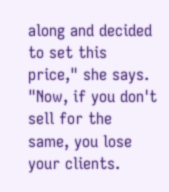along and decided to set this price," she says. "Now, if you don't sell for the same, you lose your clients.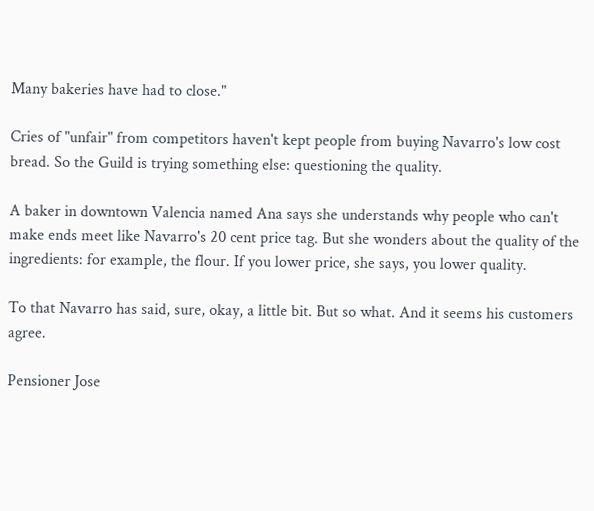Many bakeries have had to close."

Cries of "unfair" from competitors haven't kept people from buying Navarro's low cost bread. So the Guild is trying something else: questioning the quality.

A baker in downtown Valencia named Ana says she understands why people who can't make ends meet like Navarro's 20 cent price tag. But she wonders about the quality of the ingredients: for example, the flour. If you lower price, she says, you lower quality.

To that Navarro has said, sure, okay, a little bit. But so what. And it seems his customers agree.

Pensioner Jose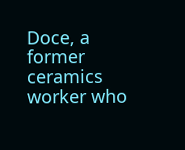Doce, a former ceramics worker who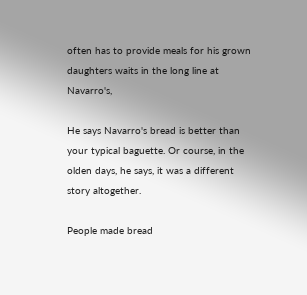often has to provide meals for his grown daughters waits in the long line at Navarro's,

He says Navarro's bread is better than your typical baguette. Or course, in the olden days, he says, it was a different story altogether.

People made bread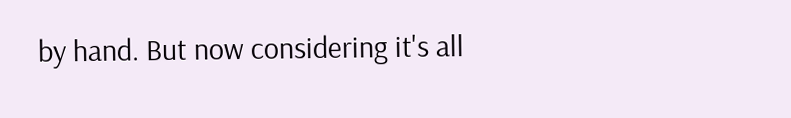by hand. But now considering it's all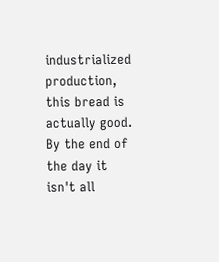industrialized production, this bread is actually good. By the end of the day it isn't all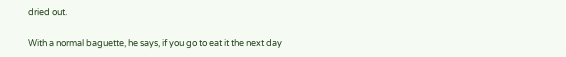dried out.

With a normal baguette, he says, if you go to eat it the next day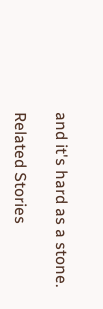and it's hard as a stone.

Related Stories